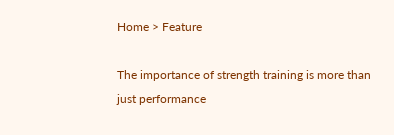Home > Feature

The importance of strength training is more than just performance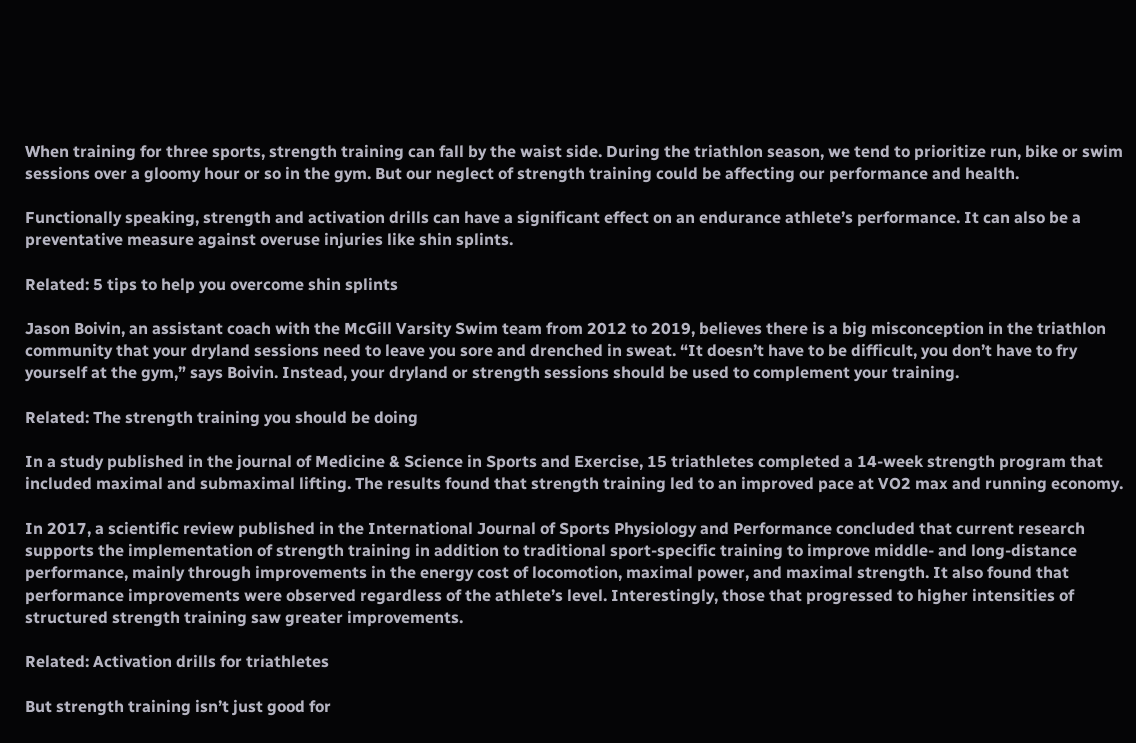When training for three sports, strength training can fall by the waist side. During the triathlon season, we tend to prioritize run, bike or swim sessions over a gloomy hour or so in the gym. But our neglect of strength training could be affecting our performance and health.

Functionally speaking, strength and activation drills can have a significant effect on an endurance athlete’s performance. It can also be a preventative measure against overuse injuries like shin splints.

Related: 5 tips to help you overcome shin splints

Jason Boivin, an assistant coach with the McGill Varsity Swim team from 2012 to 2019, believes there is a big misconception in the triathlon community that your dryland sessions need to leave you sore and drenched in sweat. “It doesn’t have to be difficult, you don’t have to fry yourself at the gym,” says Boivin. Instead, your dryland or strength sessions should be used to complement your training.

Related: The strength training you should be doing

In a study published in the journal of Medicine & Science in Sports and Exercise, 15 triathletes completed a 14-week strength program that included maximal and submaximal lifting. The results found that strength training led to an improved pace at VO2 max and running economy.

In 2017, a scientific review published in the International Journal of Sports Physiology and Performance concluded that current research supports the implementation of strength training in addition to traditional sport-specific training to improve middle- and long-distance performance, mainly through improvements in the energy cost of locomotion, maximal power, and maximal strength. It also found that performance improvements were observed regardless of the athlete’s level. Interestingly, those that progressed to higher intensities of structured strength training saw greater improvements.

Related: Activation drills for triathletes

But strength training isn’t just good for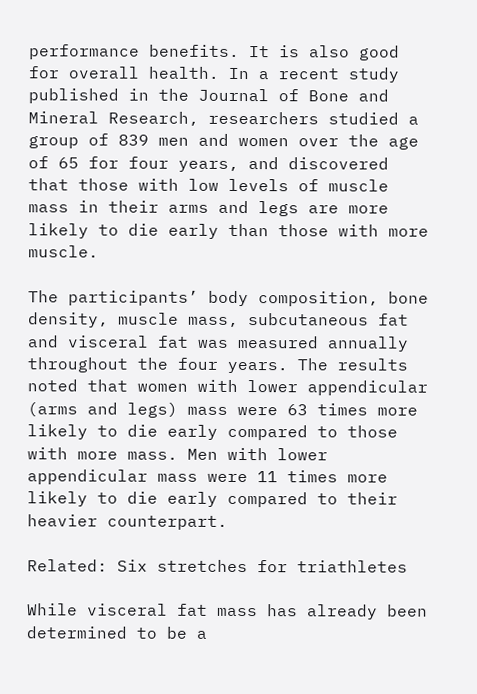performance benefits. It is also good for overall health. In a recent study published in the Journal of Bone and Mineral Research, researchers studied a group of 839 men and women over the age of 65 for four years, and discovered that those with low levels of muscle mass in their arms and legs are more likely to die early than those with more muscle.

The participants’ body composition, bone density, muscle mass, subcutaneous fat and visceral fat was measured annually throughout the four years. The results noted that women with lower appendicular (arms and legs) mass were 63 times more likely to die early compared to those with more mass. Men with lower appendicular mass were 11 times more likely to die early compared to their heavier counterpart.

Related: Six stretches for triathletes

While visceral fat mass has already been determined to be a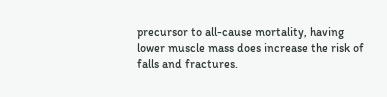precursor to all-cause mortality, having lower muscle mass does increase the risk of falls and fractures.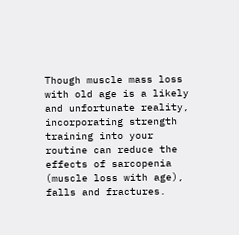Though muscle mass loss with old age is a likely and unfortunate reality, incorporating strength training into your routine can reduce the effects of sarcopenia (muscle loss with age), falls and fractures.